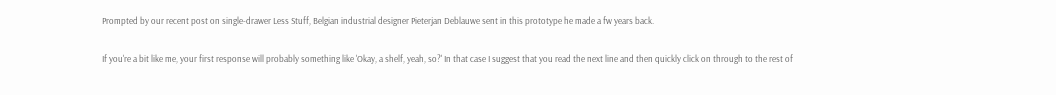Prompted by our recent post on single-drawer Less Stuff, Belgian industrial designer Pieterjan Deblauwe sent in this prototype he made a fw years back.

If you're a bit like me, your first response will probably something like 'Okay, a shelf, yeah, so?' In that case I suggest that you read the next line and then quickly click on through to the rest of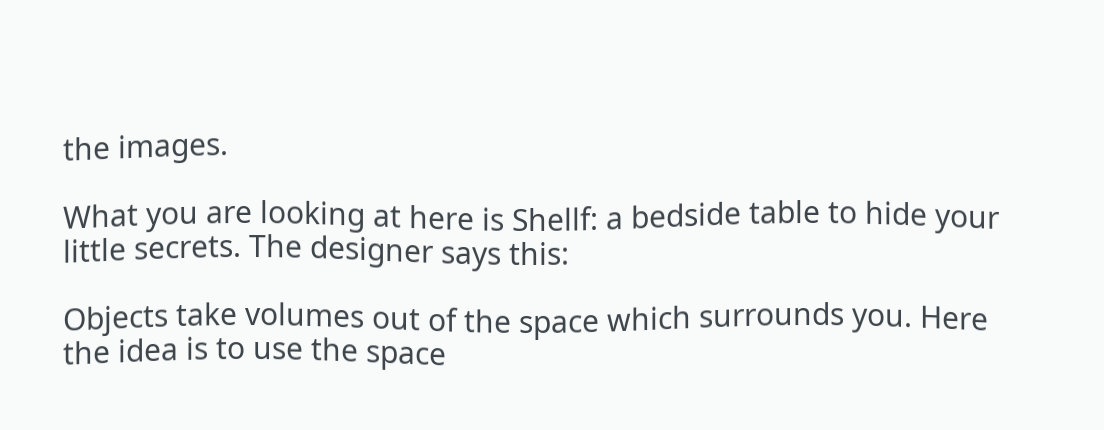the images.

What you are looking at here is Shellf: a bedside table to hide your little secrets. The designer says this:

Objects take volumes out of the space which surrounds you. Here the idea is to use the space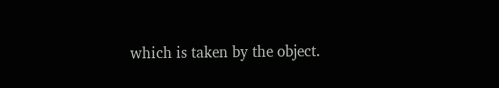which is taken by the object.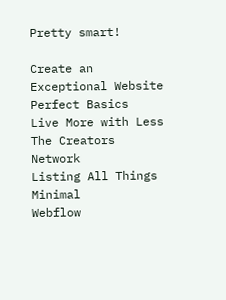Pretty smart!

Create an Exceptional Website
Perfect Basics
Live More with Less
The Creators Network
Listing All Things Minimal
Webflow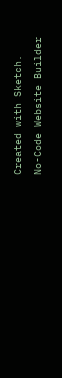Created with Sketch.
No-Code Website Builder